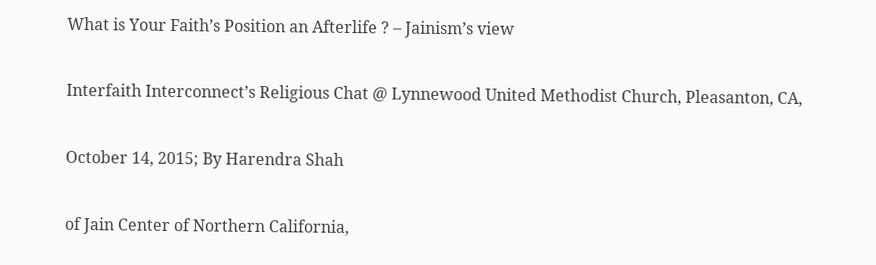What is Your Faith’s Position an Afterlife ? – Jainism’s view

Interfaith Interconnect’s Religious Chat @ Lynnewood United Methodist Church, Pleasanton, CA,

October 14, 2015; By Harendra Shah

of Jain Center of Northern California,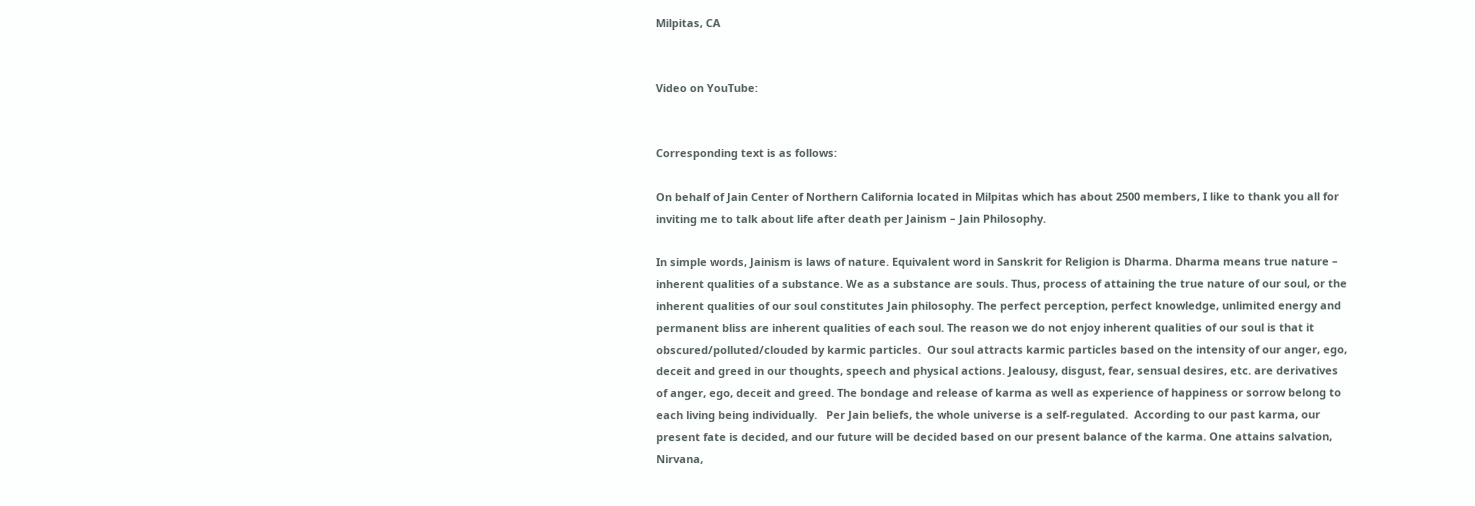Milpitas, CA


Video on YouTube:


Corresponding text is as follows:

On behalf of Jain Center of Northern California located in Milpitas which has about 2500 members, I like to thank you all for inviting me to talk about life after death per Jainism – Jain Philosophy.

In simple words, Jainism is laws of nature. Equivalent word in Sanskrit for Religion is Dharma. Dharma means true nature – inherent qualities of a substance. We as a substance are souls. Thus, process of attaining the true nature of our soul, or the inherent qualities of our soul constitutes Jain philosophy. The perfect perception, perfect knowledge, unlimited energy and permanent bliss are inherent qualities of each soul. The reason we do not enjoy inherent qualities of our soul is that it obscured/polluted/clouded by karmic particles.  Our soul attracts karmic particles based on the intensity of our anger, ego, deceit and greed in our thoughts, speech and physical actions. Jealousy, disgust, fear, sensual desires, etc. are derivatives of anger, ego, deceit and greed. The bondage and release of karma as well as experience of happiness or sorrow belong to each living being individually.   Per Jain beliefs, the whole universe is a self-regulated.  According to our past karma, our present fate is decided, and our future will be decided based on our present balance of the karma. One attains salvation, Nirvana,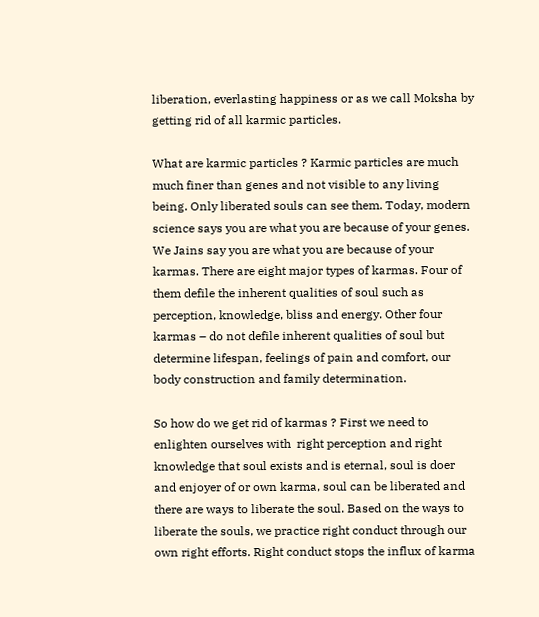liberation, everlasting happiness or as we call Moksha by getting rid of all karmic particles.

What are karmic particles ? Karmic particles are much much finer than genes and not visible to any living being. Only liberated souls can see them. Today, modern science says you are what you are because of your genes. We Jains say you are what you are because of your karmas. There are eight major types of karmas. Four of them defile the inherent qualities of soul such as perception, knowledge, bliss and energy. Other four karmas – do not defile inherent qualities of soul but determine lifespan, feelings of pain and comfort, our body construction and family determination.

So how do we get rid of karmas ? First we need to enlighten ourselves with  right perception and right knowledge that soul exists and is eternal, soul is doer and enjoyer of or own karma, soul can be liberated and there are ways to liberate the soul. Based on the ways to liberate the souls, we practice right conduct through our own right efforts. Right conduct stops the influx of karma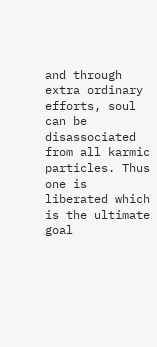and through extra ordinary efforts, soul can be disassociated from all karmic particles. Thus one is liberated which is the ultimate goal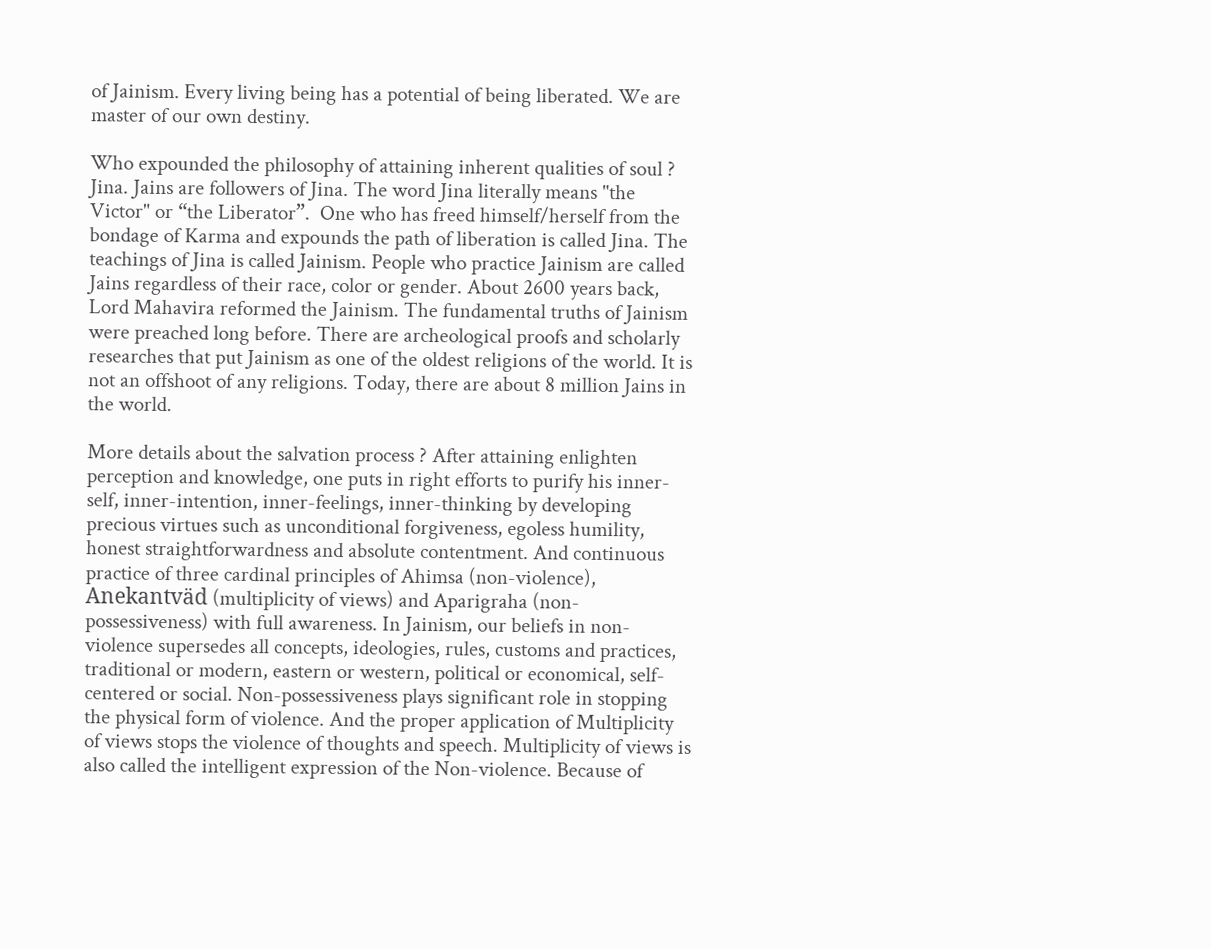of Jainism. Every living being has a potential of being liberated. We are master of our own destiny.

Who expounded the philosophy of attaining inherent qualities of soul ? Jina. Jains are followers of Jina. The word Jina literally means "the Victor" or “the Liberator”.  One who has freed himself/herself from the bondage of Karma and expounds the path of liberation is called Jina. The teachings of Jina is called Jainism. People who practice Jainism are called Jains regardless of their race, color or gender. About 2600 years back, Lord Mahavira reformed the Jainism. The fundamental truths of Jainism were preached long before. There are archeological proofs and scholarly researches that put Jainism as one of the oldest religions of the world. It is not an offshoot of any religions. Today, there are about 8 million Jains in the world.

More details about the salvation process ? After attaining enlighten perception and knowledge, one puts in right efforts to purify his inner-self, inner-intention, inner-feelings, inner-thinking by developing precious virtues such as unconditional forgiveness, egoless humility, honest straightforwardness and absolute contentment. And continuous practice of three cardinal principles of Ahimsa (non-violence), Anekantväd (multiplicity of views) and Aparigraha (non-possessiveness) with full awareness. In Jainism, our beliefs in non-violence supersedes all concepts, ideologies, rules, customs and practices, traditional or modern, eastern or western, political or economical, self-centered or social. Non-possessiveness plays significant role in stopping the physical form of violence. And the proper application of Multiplicity of views stops the violence of thoughts and speech. Multiplicity of views is also called the intelligent expression of the Non-violence. Because of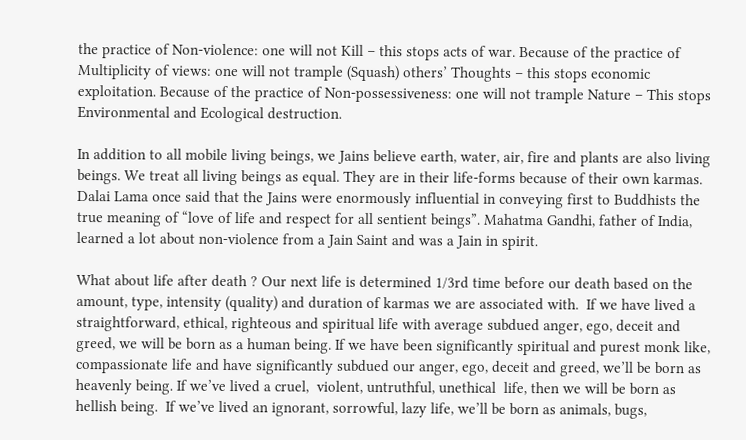the practice of Non-violence: one will not Kill – this stops acts of war. Because of the practice of Multiplicity of views: one will not trample (Squash) others’ Thoughts – this stops economic exploitation. Because of the practice of Non-possessiveness: one will not trample Nature – This stops Environmental and Ecological destruction.

In addition to all mobile living beings, we Jains believe earth, water, air, fire and plants are also living beings. We treat all living beings as equal. They are in their life-forms because of their own karmas. Dalai Lama once said that the Jains were enormously influential in conveying first to Buddhists the true meaning of “love of life and respect for all sentient beings”. Mahatma Gandhi, father of India, learned a lot about non-violence from a Jain Saint and was a Jain in spirit.

What about life after death ? Our next life is determined 1/3rd time before our death based on the amount, type, intensity (quality) and duration of karmas we are associated with.  If we have lived a straightforward, ethical, righteous and spiritual life with average subdued anger, ego, deceit and greed, we will be born as a human being. If we have been significantly spiritual and purest monk like, compassionate life and have significantly subdued our anger, ego, deceit and greed, we’ll be born as heavenly being. If we’ve lived a cruel,  violent, untruthful, unethical  life, then we will be born as hellish being.  If we’ve lived an ignorant, sorrowful, lazy life, we’ll be born as animals, bugs,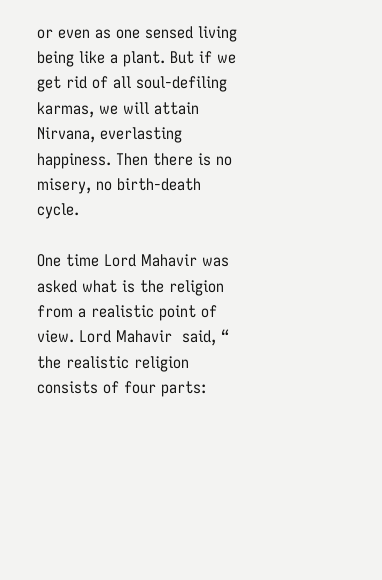or even as one sensed living being like a plant. But if we get rid of all soul-defiling karmas, we will attain Nirvana, everlasting happiness. Then there is no misery, no birth-death cycle.

One time Lord Mahavir was asked what is the religion from a realistic point of view. Lord Mahavir  said, “ the realistic religion consists of four parts: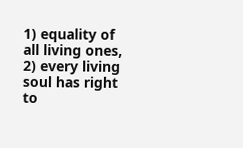1) equality of all living ones, 2) every living soul has right to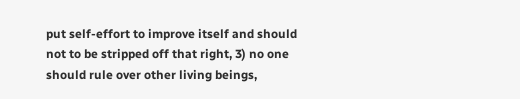put self-effort to improve itself and should not to be stripped off that right, 3) no one should rule over other living beings,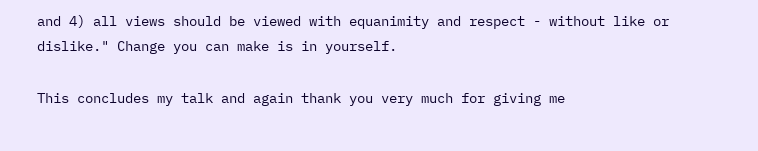and 4) all views should be viewed with equanimity and respect - without like or dislike." Change you can make is in yourself.

This concludes my talk and again thank you very much for giving me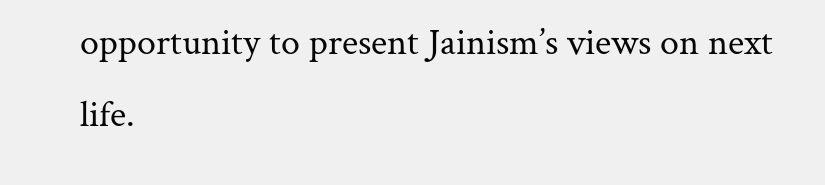opportunity to present Jainism’s views on next life.